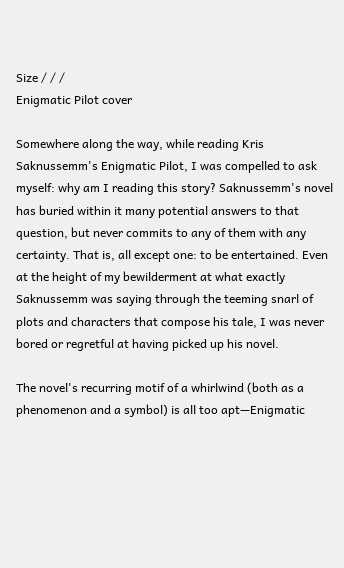Size / / /
Enigmatic Pilot cover

Somewhere along the way, while reading Kris Saknussemm's Enigmatic Pilot, I was compelled to ask myself: why am I reading this story? Saknussemm's novel has buried within it many potential answers to that question, but never commits to any of them with any certainty. That is, all except one: to be entertained. Even at the height of my bewilderment at what exactly Saknussemm was saying through the teeming snarl of plots and characters that compose his tale, I was never bored or regretful at having picked up his novel.

The novel's recurring motif of a whirlwind (both as a phenomenon and a symbol) is all too apt—Enigmatic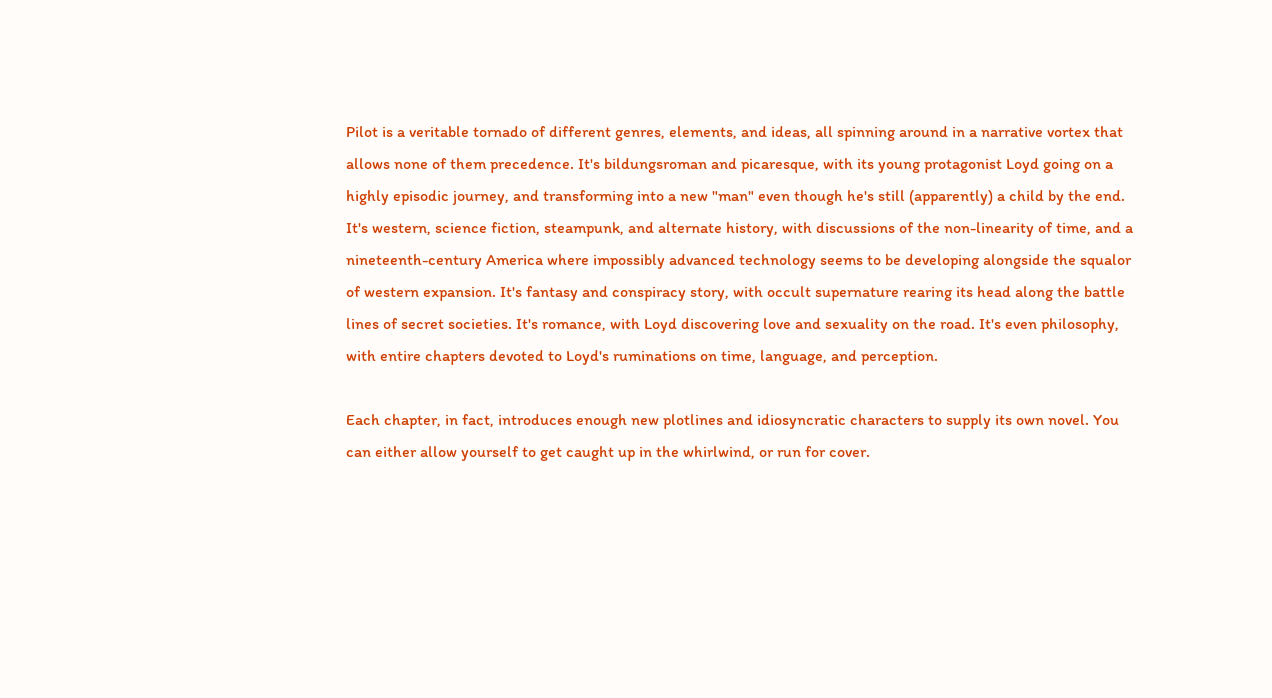Pilot is a veritable tornado of different genres, elements, and ideas, all spinning around in a narrative vortex that allows none of them precedence. It's bildungsroman and picaresque, with its young protagonist Loyd going on a highly episodic journey, and transforming into a new "man" even though he's still (apparently) a child by the end. It's western, science fiction, steampunk, and alternate history, with discussions of the non-linearity of time, and a nineteenth-century America where impossibly advanced technology seems to be developing alongside the squalor of western expansion. It's fantasy and conspiracy story, with occult supernature rearing its head along the battle lines of secret societies. It's romance, with Loyd discovering love and sexuality on the road. It's even philosophy, with entire chapters devoted to Loyd's ruminations on time, language, and perception.

Each chapter, in fact, introduces enough new plotlines and idiosyncratic characters to supply its own novel. You can either allow yourself to get caught up in the whirlwind, or run for cover.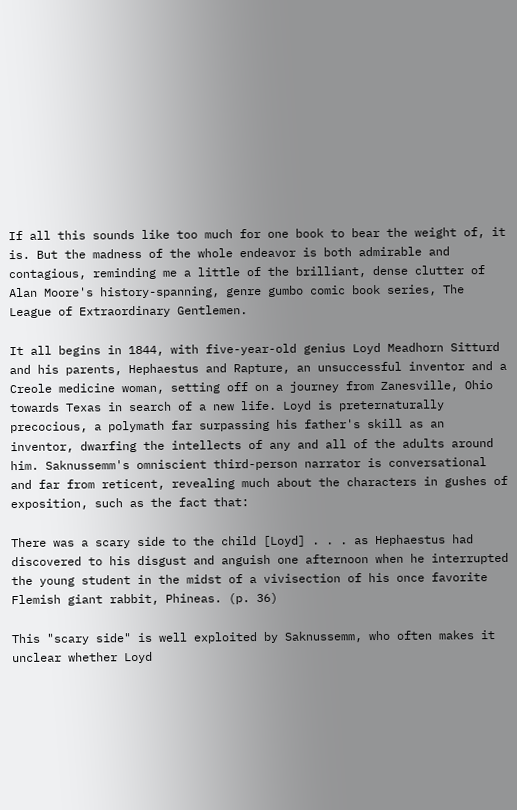If all this sounds like too much for one book to bear the weight of, it is. But the madness of the whole endeavor is both admirable and contagious, reminding me a little of the brilliant, dense clutter of Alan Moore's history-spanning, genre gumbo comic book series, The League of Extraordinary Gentlemen.

It all begins in 1844, with five-year-old genius Loyd Meadhorn Sitturd and his parents, Hephaestus and Rapture, an unsuccessful inventor and a Creole medicine woman, setting off on a journey from Zanesville, Ohio towards Texas in search of a new life. Loyd is preternaturally precocious, a polymath far surpassing his father's skill as an inventor, dwarfing the intellects of any and all of the adults around him. Saknussemm's omniscient third-person narrator is conversational and far from reticent, revealing much about the characters in gushes of exposition, such as the fact that:

There was a scary side to the child [Loyd] . . . as Hephaestus had discovered to his disgust and anguish one afternoon when he interrupted the young student in the midst of a vivisection of his once favorite Flemish giant rabbit, Phineas. (p. 36)

This "scary side" is well exploited by Saknussemm, who often makes it unclear whether Loyd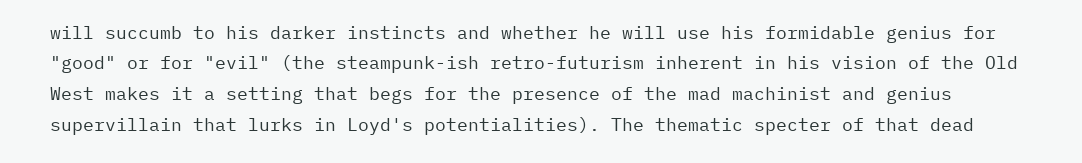will succumb to his darker instincts and whether he will use his formidable genius for "good" or for "evil" (the steampunk-ish retro-futurism inherent in his vision of the Old West makes it a setting that begs for the presence of the mad machinist and genius supervillain that lurks in Loyd's potentialities). The thematic specter of that dead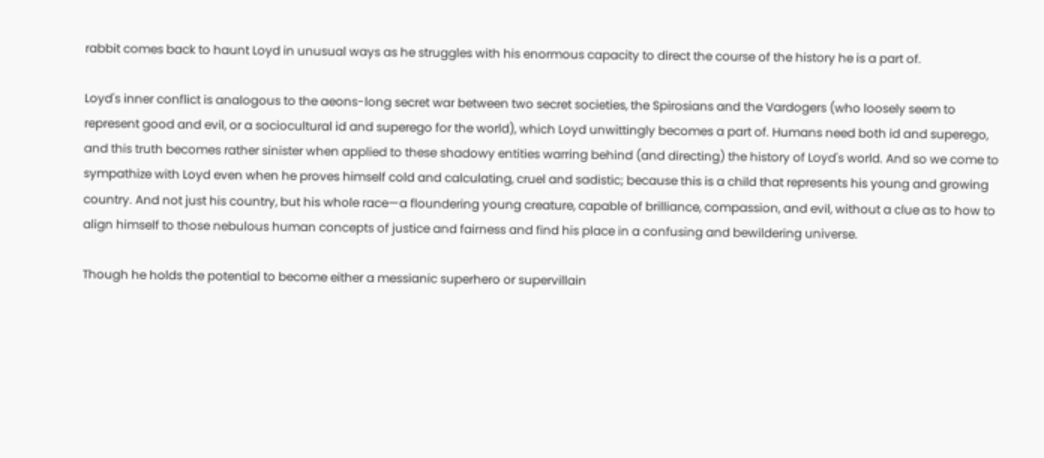rabbit comes back to haunt Loyd in unusual ways as he struggles with his enormous capacity to direct the course of the history he is a part of.

Loyd's inner conflict is analogous to the aeons-long secret war between two secret societies, the Spirosians and the Vardogers (who loosely seem to represent good and evil, or a sociocultural id and superego for the world), which Loyd unwittingly becomes a part of. Humans need both id and superego, and this truth becomes rather sinister when applied to these shadowy entities warring behind (and directing) the history of Loyd's world. And so we come to sympathize with Loyd even when he proves himself cold and calculating, cruel and sadistic; because this is a child that represents his young and growing country. And not just his country, but his whole race—a floundering young creature, capable of brilliance, compassion, and evil, without a clue as to how to align himself to those nebulous human concepts of justice and fairness and find his place in a confusing and bewildering universe.

Though he holds the potential to become either a messianic superhero or supervillain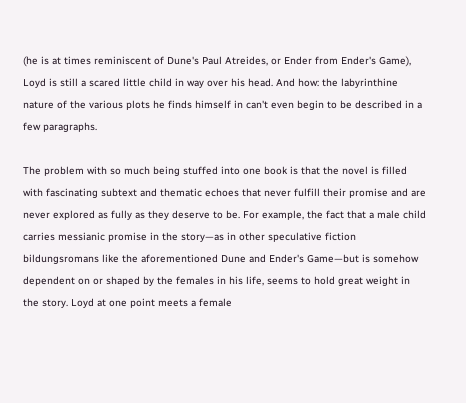(he is at times reminiscent of Dune's Paul Atreides, or Ender from Ender's Game), Loyd is still a scared little child in way over his head. And how: the labyrinthine nature of the various plots he finds himself in can't even begin to be described in a few paragraphs.

The problem with so much being stuffed into one book is that the novel is filled with fascinating subtext and thematic echoes that never fulfill their promise and are never explored as fully as they deserve to be. For example, the fact that a male child carries messianic promise in the story—as in other speculative fiction bildungsromans like the aforementioned Dune and Ender's Game—but is somehow dependent on or shaped by the females in his life, seems to hold great weight in the story. Loyd at one point meets a female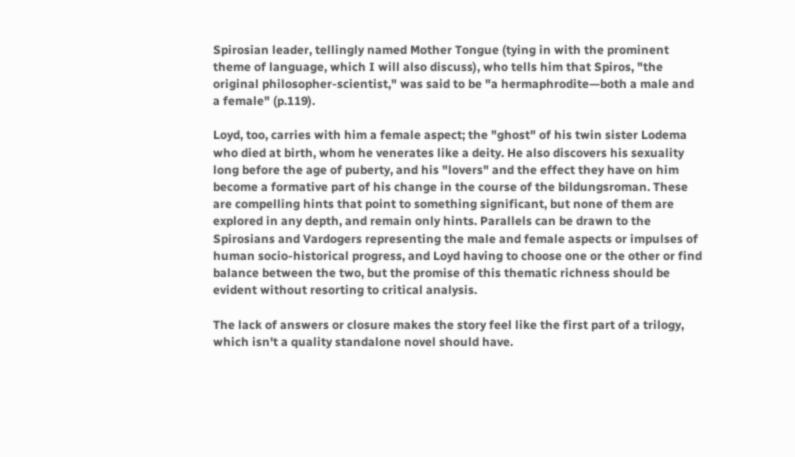Spirosian leader, tellingly named Mother Tongue (tying in with the prominent theme of language, which I will also discuss), who tells him that Spiros, "the original philosopher-scientist," was said to be "a hermaphrodite—both a male and a female" (p.119).

Loyd, too, carries with him a female aspect; the "ghost" of his twin sister Lodema who died at birth, whom he venerates like a deity. He also discovers his sexuality long before the age of puberty, and his "lovers" and the effect they have on him become a formative part of his change in the course of the bildungsroman. These are compelling hints that point to something significant, but none of them are explored in any depth, and remain only hints. Parallels can be drawn to the Spirosians and Vardogers representing the male and female aspects or impulses of human socio-historical progress, and Loyd having to choose one or the other or find balance between the two, but the promise of this thematic richness should be evident without resorting to critical analysis.

The lack of answers or closure makes the story feel like the first part of a trilogy, which isn't a quality standalone novel should have.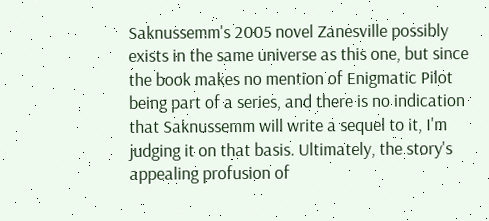Saknussemm's 2005 novel Zanesville possibly exists in the same universe as this one, but since the book makes no mention of Enigmatic Pilot being part of a series, and there is no indication that Saknussemm will write a sequel to it, I'm judging it on that basis. Ultimately, the story's appealing profusion of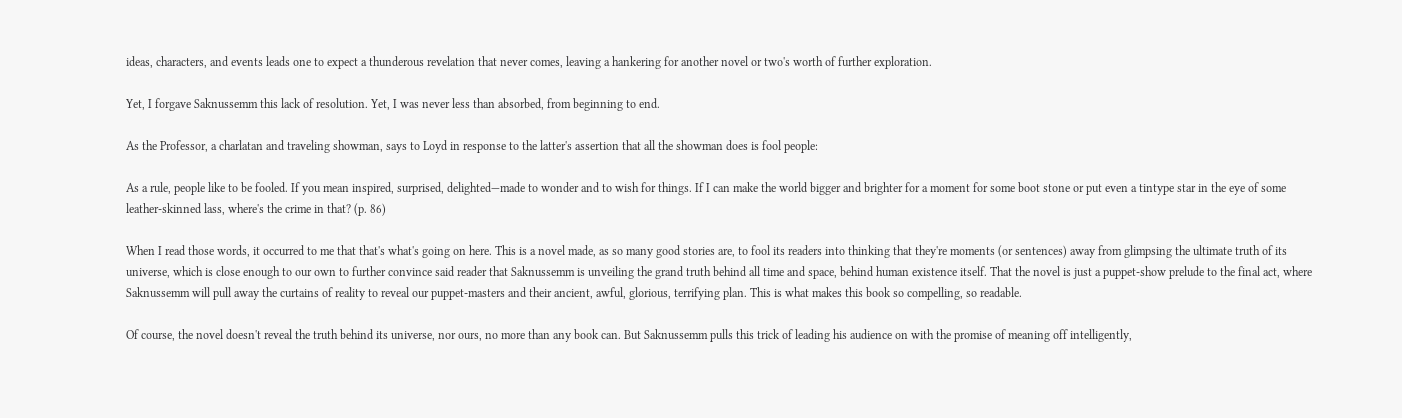ideas, characters, and events leads one to expect a thunderous revelation that never comes, leaving a hankering for another novel or two's worth of further exploration.

Yet, I forgave Saknussemm this lack of resolution. Yet, I was never less than absorbed, from beginning to end.

As the Professor, a charlatan and traveling showman, says to Loyd in response to the latter's assertion that all the showman does is fool people:

As a rule, people like to be fooled. If you mean inspired, surprised, delighted—made to wonder and to wish for things. If I can make the world bigger and brighter for a moment for some boot stone or put even a tintype star in the eye of some leather-skinned lass, where's the crime in that? (p. 86)

When I read those words, it occurred to me that that's what's going on here. This is a novel made, as so many good stories are, to fool its readers into thinking that they're moments (or sentences) away from glimpsing the ultimate truth of its universe, which is close enough to our own to further convince said reader that Saknussemm is unveiling the grand truth behind all time and space, behind human existence itself. That the novel is just a puppet-show prelude to the final act, where Saknussemm will pull away the curtains of reality to reveal our puppet-masters and their ancient, awful, glorious, terrifying plan. This is what makes this book so compelling, so readable.

Of course, the novel doesn't reveal the truth behind its universe, nor ours, no more than any book can. But Saknussemm pulls this trick of leading his audience on with the promise of meaning off intelligently,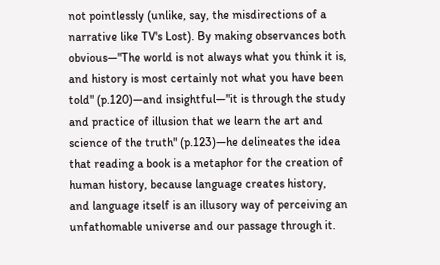not pointlessly (unlike, say, the misdirections of a narrative like TV's Lost). By making observances both obvious—"The world is not always what you think it is, and history is most certainly not what you have been told" (p.120)—and insightful—"it is through the study and practice of illusion that we learn the art and science of the truth" (p.123)—he delineates the idea that reading a book is a metaphor for the creation of human history, because language creates history, and language itself is an illusory way of perceiving an unfathomable universe and our passage through it.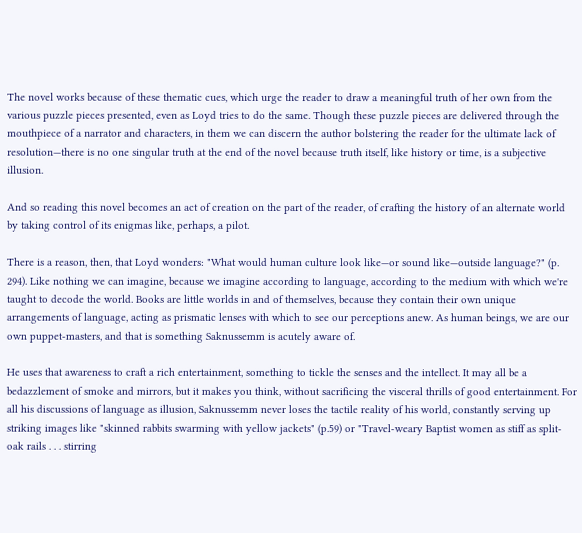The novel works because of these thematic cues, which urge the reader to draw a meaningful truth of her own from the various puzzle pieces presented, even as Loyd tries to do the same. Though these puzzle pieces are delivered through the mouthpiece of a narrator and characters, in them we can discern the author bolstering the reader for the ultimate lack of resolution—there is no one singular truth at the end of the novel because truth itself, like history or time, is a subjective illusion.

And so reading this novel becomes an act of creation on the part of the reader, of crafting the history of an alternate world by taking control of its enigmas like, perhaps, a pilot.

There is a reason, then, that Loyd wonders: "What would human culture look like—or sound like—outside language?" (p. 294). Like nothing we can imagine, because we imagine according to language, according to the medium with which we're taught to decode the world. Books are little worlds in and of themselves, because they contain their own unique arrangements of language, acting as prismatic lenses with which to see our perceptions anew. As human beings, we are our own puppet-masters, and that is something Saknussemm is acutely aware of.

He uses that awareness to craft a rich entertainment, something to tickle the senses and the intellect. It may all be a bedazzlement of smoke and mirrors, but it makes you think, without sacrificing the visceral thrills of good entertainment. For all his discussions of language as illusion, Saknussemm never loses the tactile reality of his world, constantly serving up striking images like "skinned rabbits swarming with yellow jackets" (p.59) or "Travel-weary Baptist women as stiff as split-oak rails . . . stirring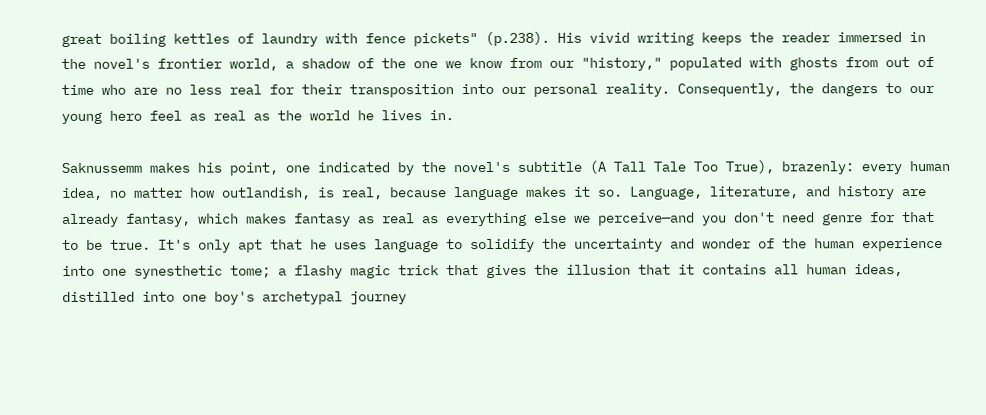great boiling kettles of laundry with fence pickets" (p.238). His vivid writing keeps the reader immersed in the novel's frontier world, a shadow of the one we know from our "history," populated with ghosts from out of time who are no less real for their transposition into our personal reality. Consequently, the dangers to our young hero feel as real as the world he lives in.

Saknussemm makes his point, one indicated by the novel's subtitle (A Tall Tale Too True), brazenly: every human idea, no matter how outlandish, is real, because language makes it so. Language, literature, and history are already fantasy, which makes fantasy as real as everything else we perceive—and you don't need genre for that to be true. It's only apt that he uses language to solidify the uncertainty and wonder of the human experience into one synesthetic tome; a flashy magic trick that gives the illusion that it contains all human ideas, distilled into one boy's archetypal journey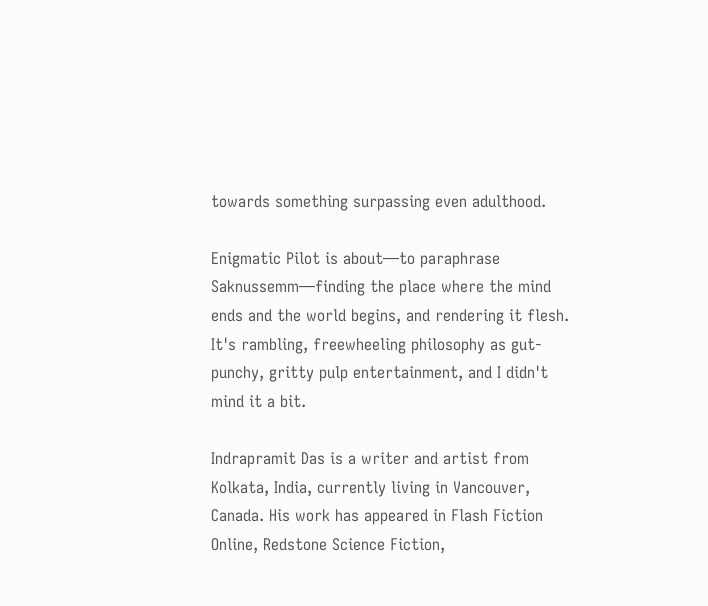towards something surpassing even adulthood.

Enigmatic Pilot is about—to paraphrase Saknussemm—finding the place where the mind ends and the world begins, and rendering it flesh. It's rambling, freewheeling philosophy as gut-punchy, gritty pulp entertainment, and I didn't mind it a bit.

Indrapramit Das is a writer and artist from Kolkata, India, currently living in Vancouver, Canada. His work has appeared in Flash Fiction Online, Redstone Science Fiction,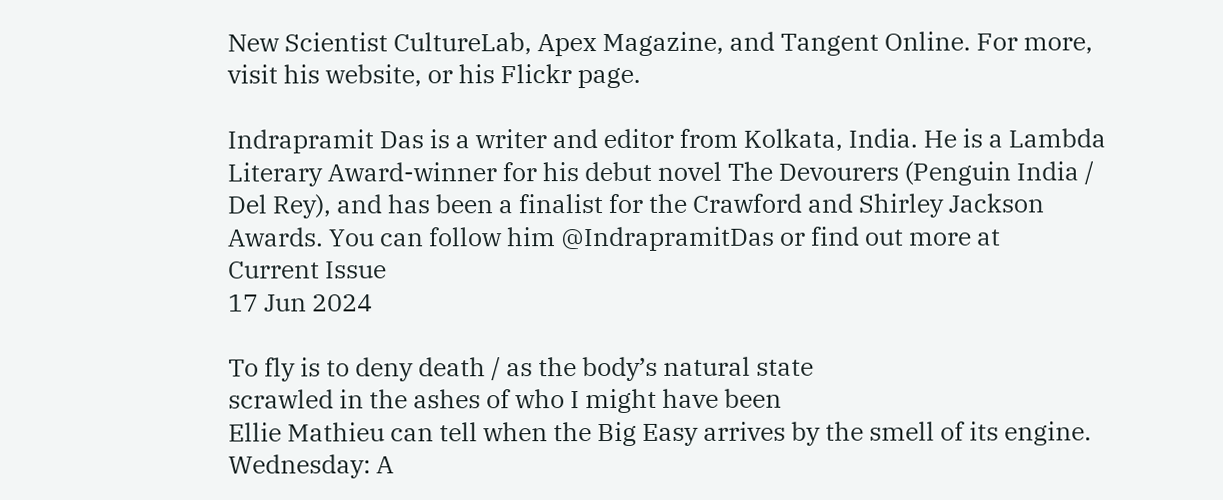New Scientist CultureLab, Apex Magazine, and Tangent Online. For more, visit his website, or his Flickr page.

Indrapramit Das is a writer and editor from Kolkata, India. He is a Lambda Literary Award-winner for his debut novel The Devourers (Penguin India / Del Rey), and has been a finalist for the Crawford and Shirley Jackson Awards. You can follow him @IndrapramitDas or find out more at
Current Issue
17 Jun 2024

To fly is to deny death / as the body’s natural state
scrawled in the ashes of who I might have been
Ellie Mathieu can tell when the Big Easy arrives by the smell of its engine.
Wednesday: A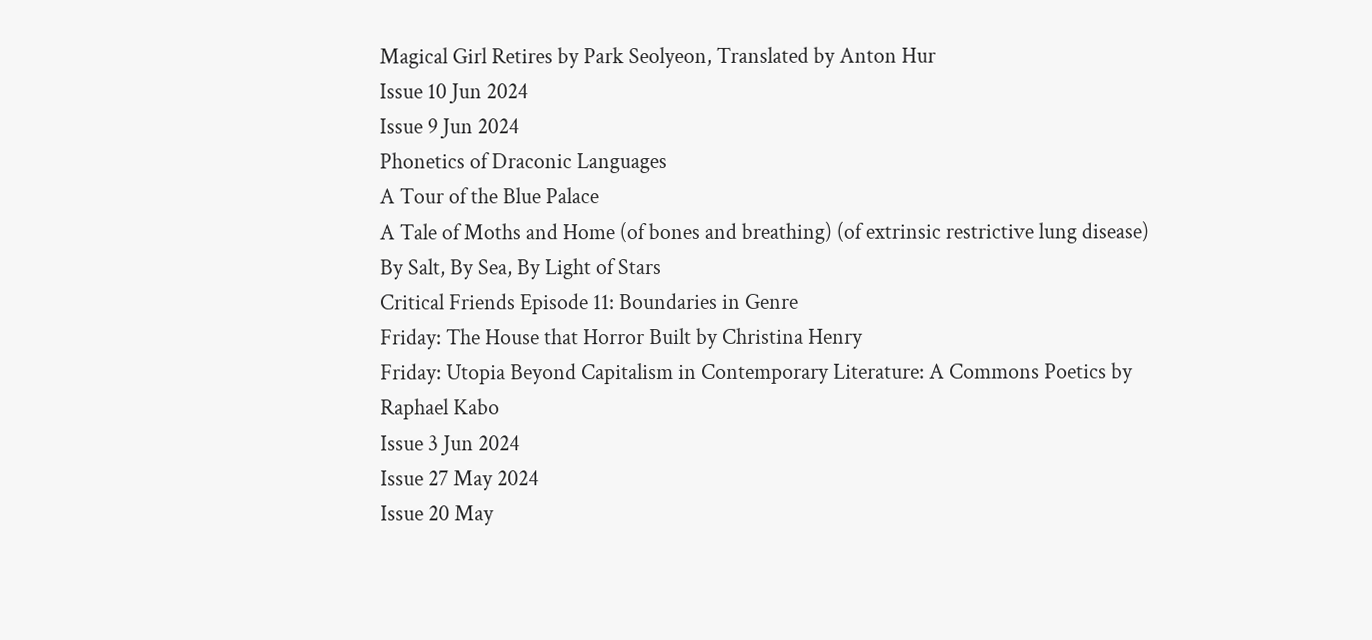Magical Girl Retires by Park Seolyeon, Translated by Anton Hur
Issue 10 Jun 2024
Issue 9 Jun 2024
Phonetics of Draconic Languages
A Tour of the Blue Palace
A Tale of Moths and Home (of bones and breathing) (of extrinsic restrictive lung disease)
By Salt, By Sea, By Light of Stars
Critical Friends Episode 11: Boundaries in Genre
Friday: The House that Horror Built by Christina Henry
Friday: Utopia Beyond Capitalism in Contemporary Literature: A Commons Poetics by Raphael Kabo
Issue 3 Jun 2024
Issue 27 May 2024
Issue 20 May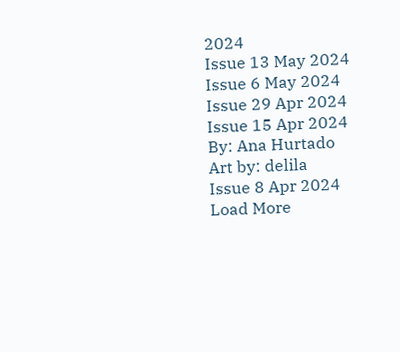2024
Issue 13 May 2024
Issue 6 May 2024
Issue 29 Apr 2024
Issue 15 Apr 2024
By: Ana Hurtado
Art by: delila
Issue 8 Apr 2024
Load More